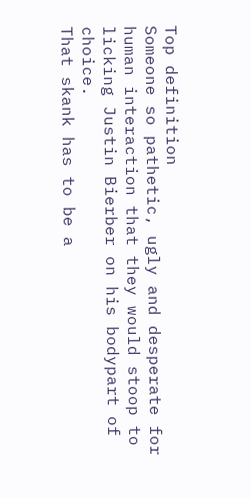Top definition
Someone so pathetic, ugly and desperate for human interaction that they would stoop to licking Justin Bierber on his bodypart of choice.
That skank has to be a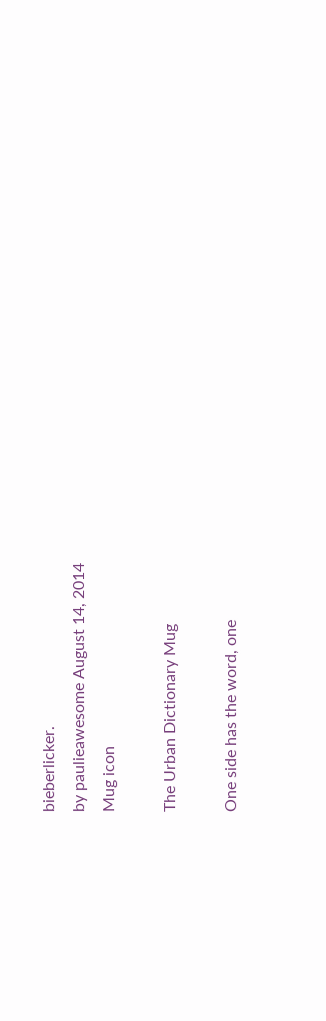bieberlicker.
by paulieawesome August 14, 2014
Mug icon

The Urban Dictionary Mug

One side has the word, one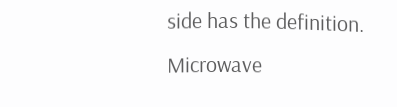side has the definition. Microwave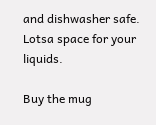and dishwasher safe. Lotsa space for your liquids.

Buy the mug